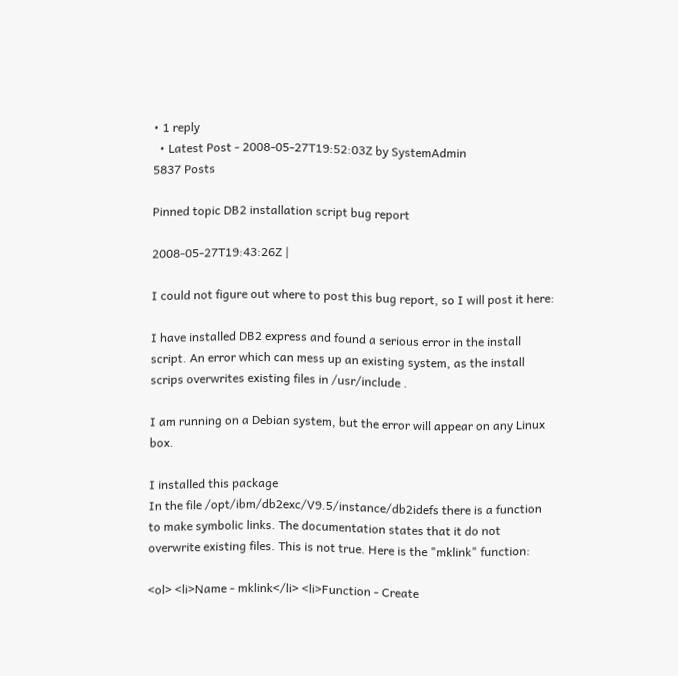• 1 reply
  • Latest Post - 2008-05-27T19:52:03Z by SystemAdmin
5837 Posts

Pinned topic DB2 installation script bug report

2008-05-27T19:43:26Z |

I could not figure out where to post this bug report, so I will post it here:

I have installed DB2 express and found a serious error in the install script. An error which can mess up an existing system, as the install scrips overwrites existing files in /usr/include .

I am running on a Debian system, but the error will appear on any Linux box.

I installed this package
In the file /opt/ibm/db2exc/V9.5/instance/db2idefs there is a function to make symbolic links. The documentation states that it do not overwrite existing files. This is not true. Here is the "mklink" function:

<ol> <li>Name - mklink</li> <li>Function - Create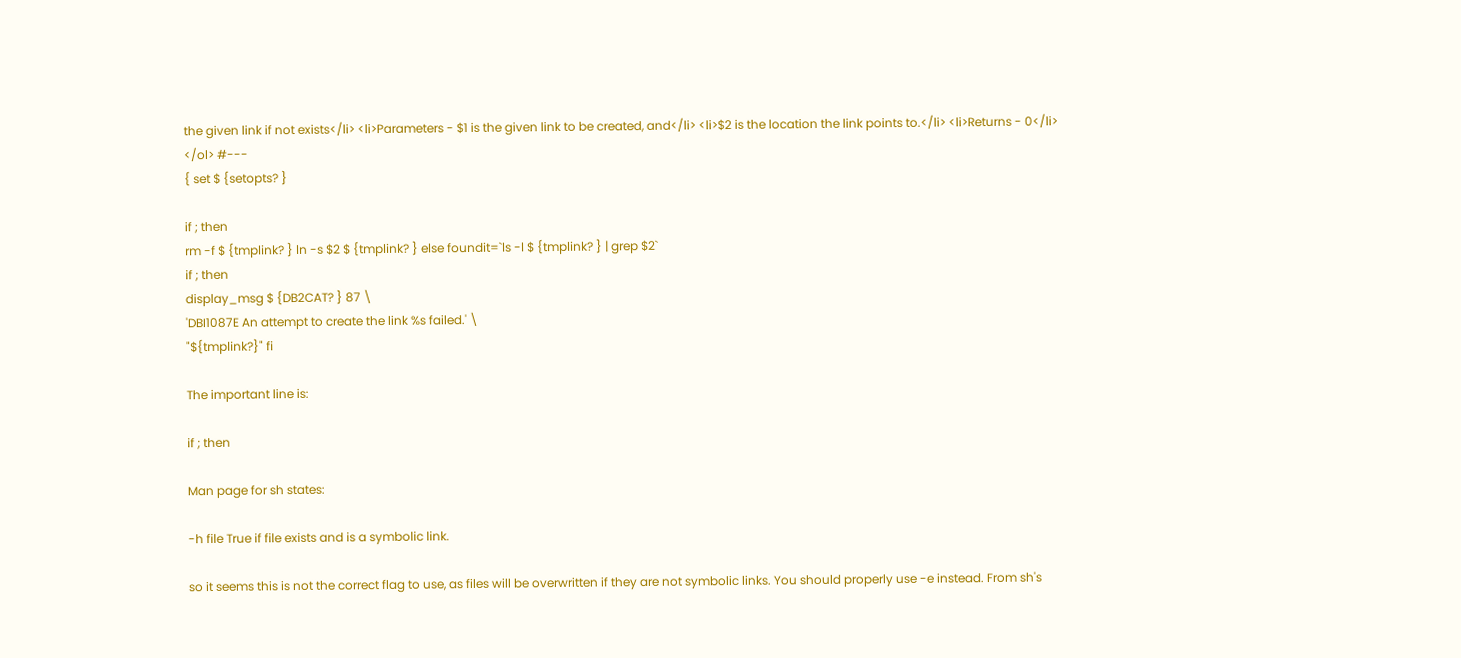the given link if not exists</li> <li>Parameters - $1 is the given link to be created, and</li> <li>$2 is the location the link points to.</li> <li>Returns - 0</li> </ol> #---
{ set $ {setopts? }

if ; then
rm -f $ {tmplink? } ln -s $2 $ {tmplink? } else foundit=`ls -l $ {tmplink? } | grep $2`
if ; then
display_msg $ {DB2CAT? } 87 \
'DBI1087E An attempt to create the link %s failed.' \
"${tmplink?}" fi

The important line is:

if ; then

Man page for sh states:

-h file True if file exists and is a symbolic link.

so it seems this is not the correct flag to use, as files will be overwritten if they are not symbolic links. You should properly use -e instead. From sh's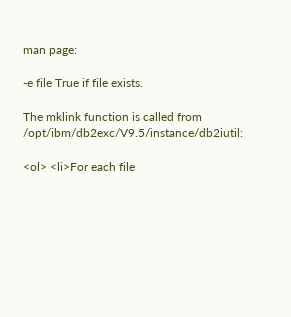man page:

-e file True if file exists.

The mklink function is called from /opt/ibm/db2exc/V9.5/instance/db2iutil:

<ol> <li>For each file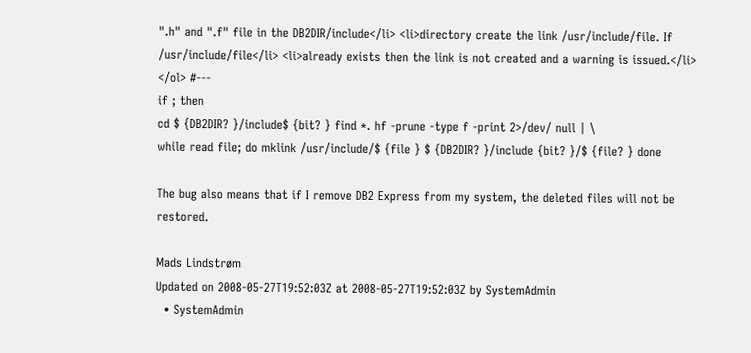".h" and ".f" file in the DB2DIR/include</li> <li>directory create the link /usr/include/file. If /usr/include/file</li> <li>already exists then the link is not created and a warning is issued.</li> </ol> #---
if ; then
cd $ {DB2DIR? }/include$ {bit? } find *. hf -prune -type f -print 2>/dev/ null | \
while read file; do mklink /usr/include/$ {file } $ {DB2DIR? }/include {bit? }/$ {file? } done

The bug also means that if I remove DB2 Express from my system, the deleted files will not be restored.

Mads Lindstrøm
Updated on 2008-05-27T19:52:03Z at 2008-05-27T19:52:03Z by SystemAdmin
  • SystemAdmin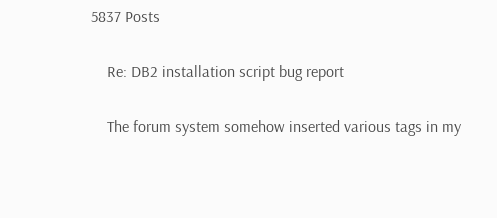5837 Posts

    Re: DB2 installation script bug report

    The forum system somehow inserted various tags in my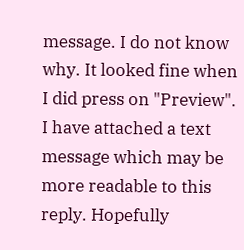message. I do not know why. It looked fine when I did press on "Preview". I have attached a text message which may be more readable to this reply. Hopefully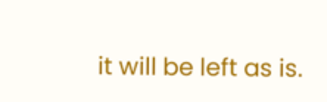it will be left as is.